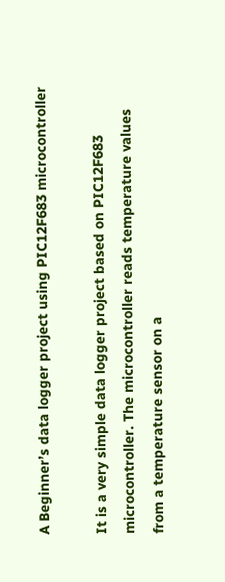A Beginner’s data logger project using PIC12F683 microcontroller

It is a very simple data logger project based on PIC12F683 microcontroller. The microcontroller reads temperature values from a temperature sensor on a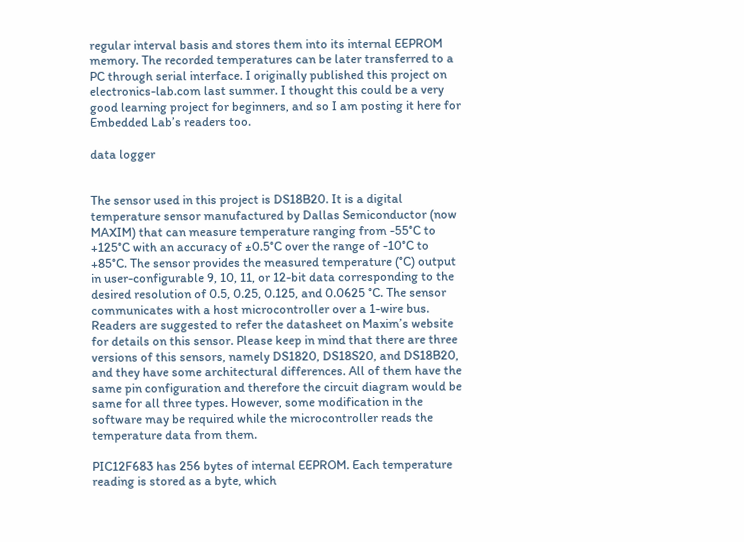regular interval basis and stores them into its internal EEPROM memory. The recorded temperatures can be later transferred to a PC through serial interface. I originally published this project on electronics-lab.com last summer. I thought this could be a very good learning project for beginners, and so I am posting it here for Embedded Lab’s readers too.

data logger


The sensor used in this project is DS18B20. It is a digital temperature sensor manufactured by Dallas Semiconductor (now MAXIM) that can measure temperature ranging from -55°C to +125°C with an accuracy of ±0.5°C over the range of -10°C to +85°C. The sensor provides the measured temperature (°C) output in user-configurable 9, 10, 11, or 12-bit data corresponding to the desired resolution of 0.5, 0.25, 0.125, and 0.0625 °C. The sensor communicates with a host microcontroller over a 1-wire bus. Readers are suggested to refer the datasheet on Maxim’s website for details on this sensor. Please keep in mind that there are three versions of this sensors, namely DS1820, DS18S20, and DS18B20, and they have some architectural differences. All of them have the same pin configuration and therefore the circuit diagram would be same for all three types. However, some modification in the software may be required while the microcontroller reads the temperature data from them.

PIC12F683 has 256 bytes of internal EEPROM. Each temperature reading is stored as a byte, which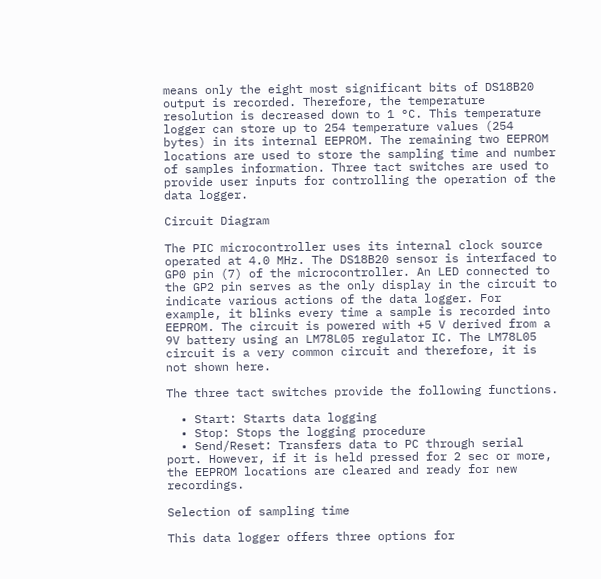means only the eight most significant bits of DS18B20 output is recorded. Therefore, the temperature resolution is decreased down to 1 °C. This temperature logger can store up to 254 temperature values (254 bytes) in its internal EEPROM. The remaining two EEPROM locations are used to store the sampling time and number of samples information. Three tact switches are used to provide user inputs for controlling the operation of the data logger.

Circuit Diagram

The PIC microcontroller uses its internal clock source operated at 4.0 MHz. The DS18B20 sensor is interfaced to GP0 pin (7) of the microcontroller. An LED connected to the GP2 pin serves as the only display in the circuit to indicate various actions of the data logger. For example, it blinks every time a sample is recorded into EEPROM. The circuit is powered with +5 V derived from a 9V battery using an LM78L05 regulator IC. The LM78L05 circuit is a very common circuit and therefore, it is not shown here.

The three tact switches provide the following functions.

  • Start: Starts data logging
  • Stop: Stops the logging procedure
  • Send/Reset: Transfers data to PC through serial port. However, if it is held pressed for 2 sec or more, the EEPROM locations are cleared and ready for new recordings.

Selection of sampling time

This data logger offers three options for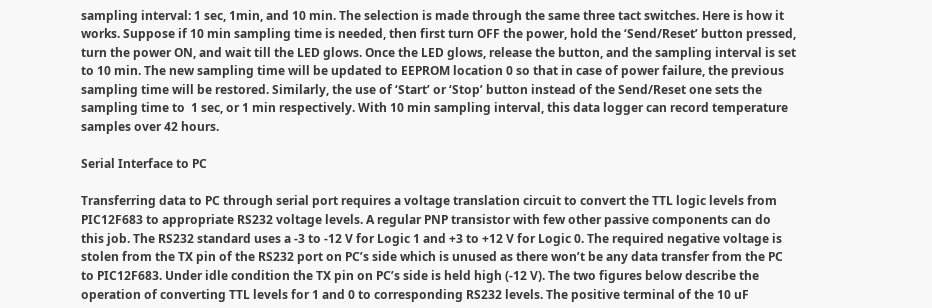sampling interval: 1 sec, 1min, and 10 min. The selection is made through the same three tact switches. Here is how it works. Suppose if 10 min sampling time is needed, then first turn OFF the power, hold the ‘Send/Reset’ button pressed, turn the power ON, and wait till the LED glows. Once the LED glows, release the button, and the sampling interval is set to 10 min. The new sampling time will be updated to EEPROM location 0 so that in case of power failure, the previous sampling time will be restored. Similarly, the use of ‘Start’ or ‘Stop’ button instead of the Send/Reset one sets the sampling time to  1 sec, or 1 min respectively. With 10 min sampling interval, this data logger can record temperature samples over 42 hours.

Serial Interface to PC

Transferring data to PC through serial port requires a voltage translation circuit to convert the TTL logic levels from PIC12F683 to appropriate RS232 voltage levels. A regular PNP transistor with few other passive components can do this job. The RS232 standard uses a -3 to -12 V for Logic 1 and +3 to +12 V for Logic 0. The required negative voltage is stolen from the TX pin of the RS232 port on PC’s side which is unused as there won’t be any data transfer from the PC to PIC12F683. Under idle condition the TX pin on PC’s side is held high (-12 V). The two figures below describe the operation of converting TTL levels for 1 and 0 to corresponding RS232 levels. The positive terminal of the 10 uF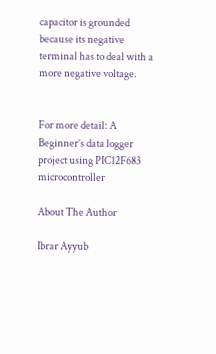capacitor is grounded because its negative terminal has to deal with a more negative voltage.


For more detail: A Beginner’s data logger project using PIC12F683 microcontroller

About The Author

Ibrar Ayyub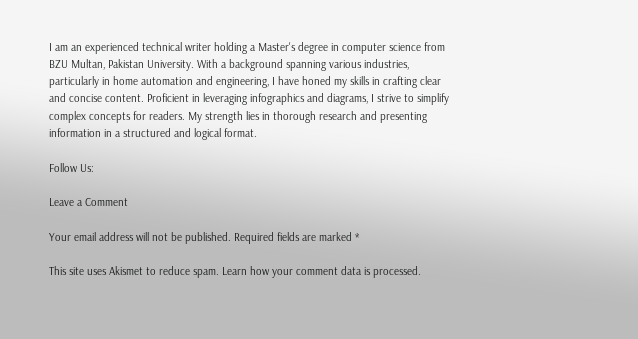I am an experienced technical writer holding a Master's degree in computer science from BZU Multan, Pakistan University. With a background spanning various industries, particularly in home automation and engineering, I have honed my skills in crafting clear and concise content. Proficient in leveraging infographics and diagrams, I strive to simplify complex concepts for readers. My strength lies in thorough research and presenting information in a structured and logical format.

Follow Us:

Leave a Comment

Your email address will not be published. Required fields are marked *

This site uses Akismet to reduce spam. Learn how your comment data is processed.